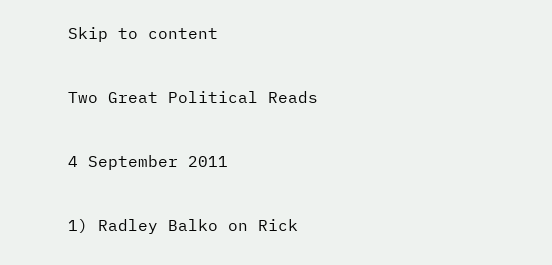Skip to content

Two Great Political Reads

4 September 2011

1) Radley Balko on Rick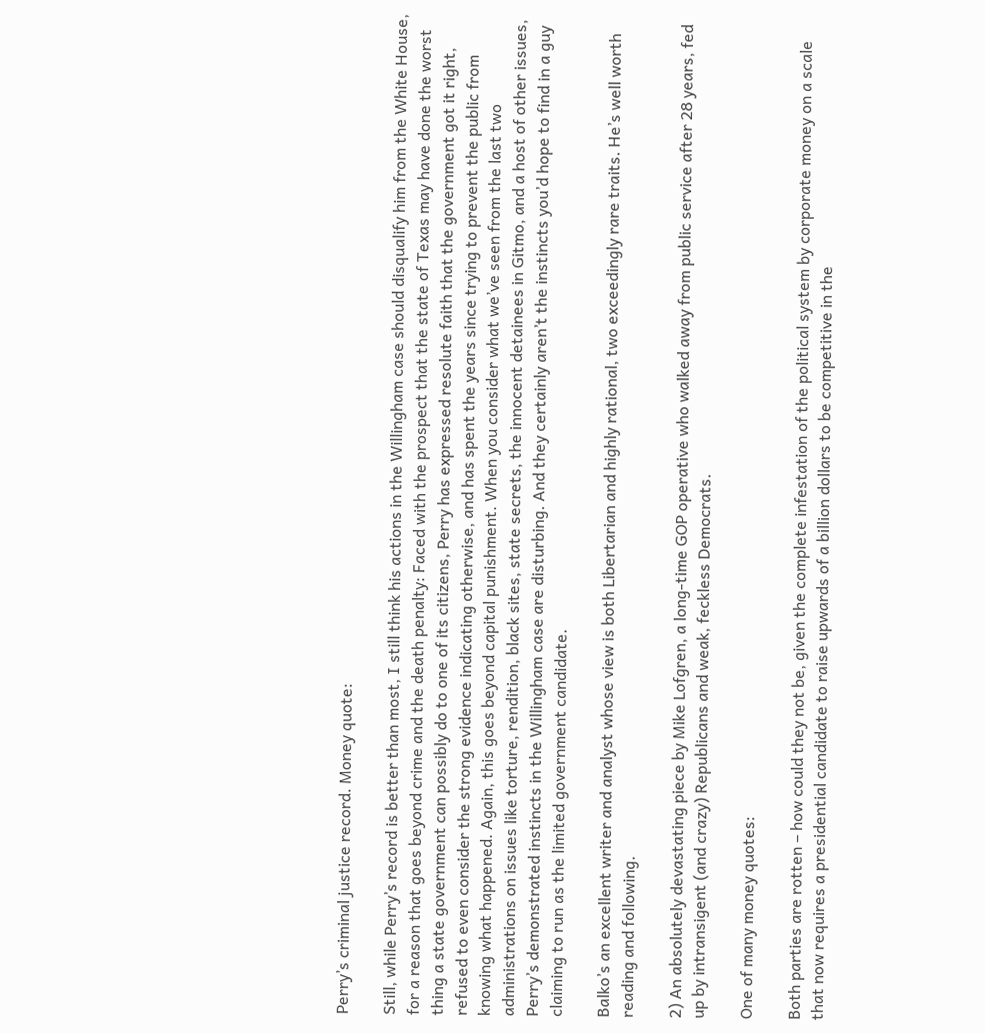Perry’s criminal justice record. Money quote:

Still, while Perry’s record is better than most, I still think his actions in the Willingham case should disqualify him from the White House, for a reason that goes beyond crime and the death penalty: Faced with the prospect that the state of Texas may have done the worst thing a state government can possibly do to one of its citizens, Perry has expressed resolute faith that the government got it right, refused to even consider the strong evidence indicating otherwise, and has spent the years since trying to prevent the public from knowing what happened. Again, this goes beyond capital punishment. When you consider what we’ve seen from the last two administrations on issues like torture, rendition, black sites, state secrets, the innocent detainees in Gitmo, and a host of other issues, Perry’s demonstrated instincts in the Willingham case are disturbing. And they certainly aren’t the instincts you’d hope to find in a guy claiming to run as the limited government candidate.

Balko’s an excellent writer and analyst whose view is both Libertarian and highly rational, two exceedingly rare traits. He’s well worth reading and following.

2) An absolutely devastating piece by Mike Lofgren, a long-time GOP operative who walked away from public service after 28 years, fed up by intransigent (and crazy) Republicans and weak, feckless Democrats.

One of many money quotes:

Both parties are rotten – how could they not be, given the complete infestation of the political system by corporate money on a scale that now requires a presidential candidate to raise upwards of a billion dollars to be competitive in the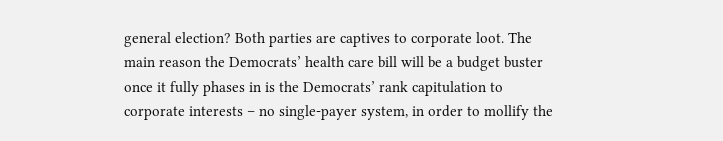general election? Both parties are captives to corporate loot. The main reason the Democrats’ health care bill will be a budget buster once it fully phases in is the Democrats’ rank capitulation to corporate interests – no single-payer system, in order to mollify the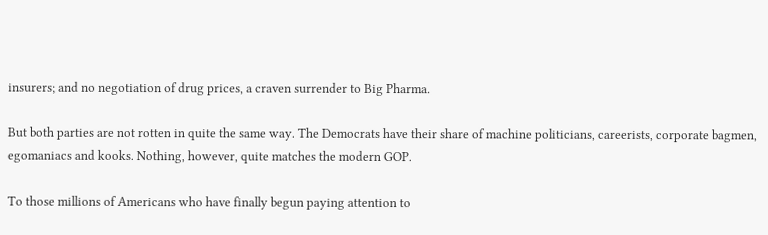insurers; and no negotiation of drug prices, a craven surrender to Big Pharma.

But both parties are not rotten in quite the same way. The Democrats have their share of machine politicians, careerists, corporate bagmen, egomaniacs and kooks. Nothing, however, quite matches the modern GOP.

To those millions of Americans who have finally begun paying attention to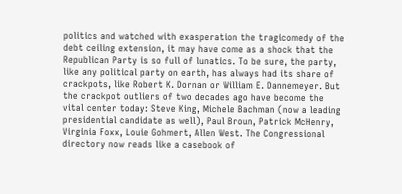politics and watched with exasperation the tragicomedy of the debt ceiling extension, it may have come as a shock that the Republican Party is so full of lunatics. To be sure, the party, like any political party on earth, has always had its share of crackpots, like Robert K. Dornan or William E. Dannemeyer. But the crackpot outliers of two decades ago have become the vital center today: Steve King, Michele Bachman (now a leading presidential candidate as well), Paul Broun, Patrick McHenry, Virginia Foxx, Louie Gohmert, Allen West. The Congressional directory now reads like a casebook of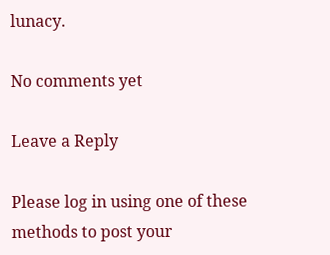lunacy.

No comments yet

Leave a Reply

Please log in using one of these methods to post your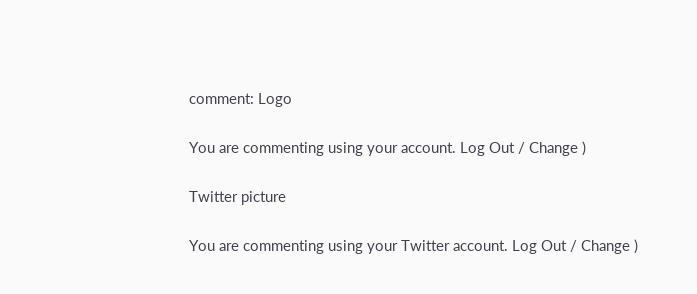comment: Logo

You are commenting using your account. Log Out / Change )

Twitter picture

You are commenting using your Twitter account. Log Out / Change )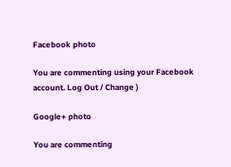Facebook photo

You are commenting using your Facebook account. Log Out / Change )

Google+ photo

You are commenting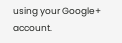using your Google+ account.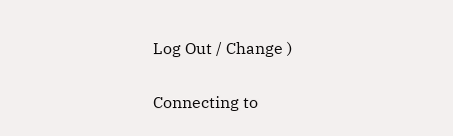Log Out / Change )

Connecting to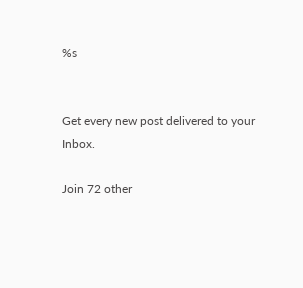%s


Get every new post delivered to your Inbox.

Join 72 other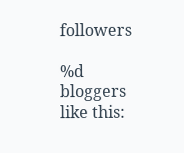followers

%d bloggers like this: